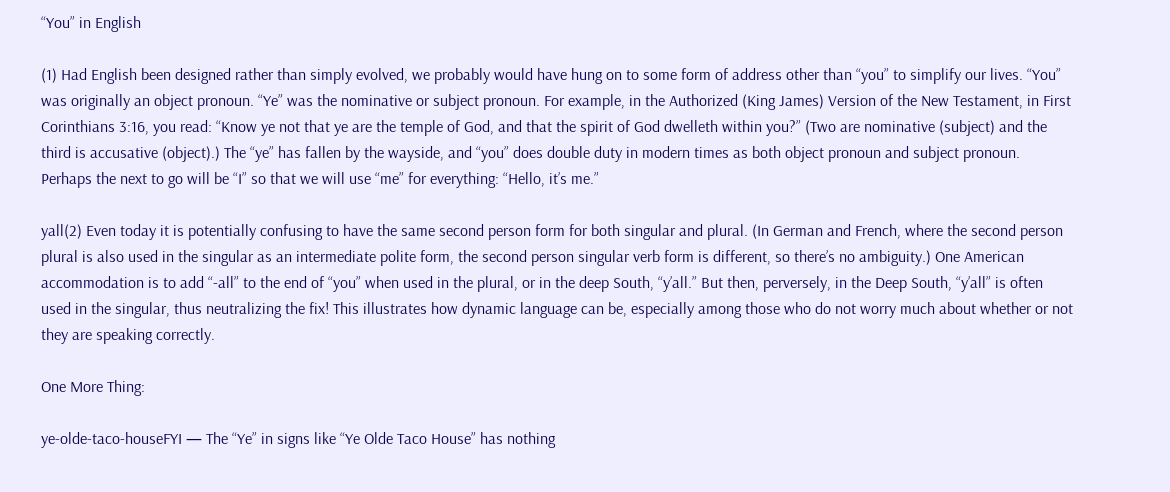“You” in English

(1) Had English been designed rather than simply evolved, we probably would have hung on to some form of address other than “you” to simplify our lives. “You” was originally an object pronoun. “Ye” was the nominative or subject pronoun. For example, in the Authorized (King James) Version of the New Testament, in First Corinthians 3:16, you read: “Know ye not that ye are the temple of God, and that the spirit of God dwelleth within you?” (Two are nominative (subject) and the third is accusative (object).) The “ye” has fallen by the wayside, and “you” does double duty in modern times as both object pronoun and subject pronoun. Perhaps the next to go will be “I” so that we will use “me” for everything: “Hello, it’s me.”

yall(2) Even today it is potentially confusing to have the same second person form for both singular and plural. (In German and French, where the second person plural is also used in the singular as an intermediate polite form, the second person singular verb form is different, so there’s no ambiguity.) One American accommodation is to add “-all” to the end of “you” when used in the plural, or in the deep South, “y’all.” But then, perversely, in the Deep South, “y’all” is often used in the singular, thus neutralizing the fix! This illustrates how dynamic language can be, especially among those who do not worry much about whether or not they are speaking correctly.

One More Thing:

ye-olde-taco-houseFYI — The “Ye” in signs like “Ye Olde Taco House” has nothing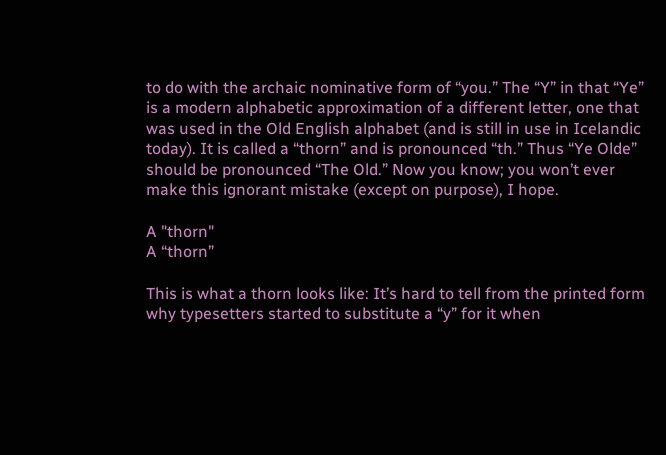to do with the archaic nominative form of “you.” The “Y” in that “Ye” is a modern alphabetic approximation of a different letter, one that was used in the Old English alphabet (and is still in use in Icelandic today). It is called a “thorn” and is pronounced “th.” Thus “Ye Olde” should be pronounced “The Old.” Now you know; you won’t ever make this ignorant mistake (except on purpose), I hope.

A "thorn"
A “thorn”

This is what a thorn looks like: It’s hard to tell from the printed form why typesetters started to substitute a “y” for it when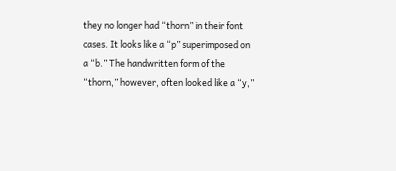they no longer had “thorn” in their font cases. It looks like a “p” superimposed on a “b.” The handwritten form of the “thorn,” however, often looked like a “y,”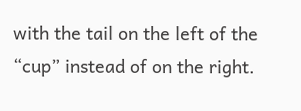with the tail on the left of the “cup” instead of on the right.